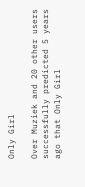Only Girl

Over Muziek and 20 other users successfully predicted 5 years ago that Only Girl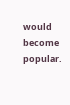would become popular.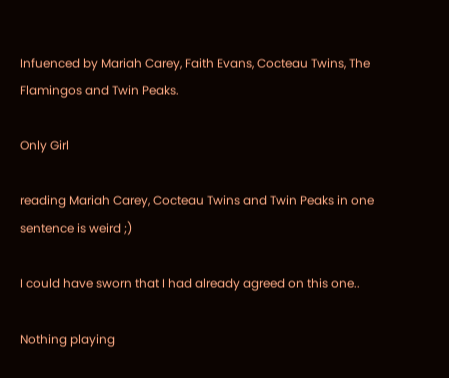Infuenced by Mariah Carey, Faith Evans, Cocteau Twins, The Flamingos and Twin Peaks.

Only Girl

reading Mariah Carey, Cocteau Twins and Twin Peaks in one sentence is weird ;)

I could have sworn that I had already agreed on this one..

Nothing playing